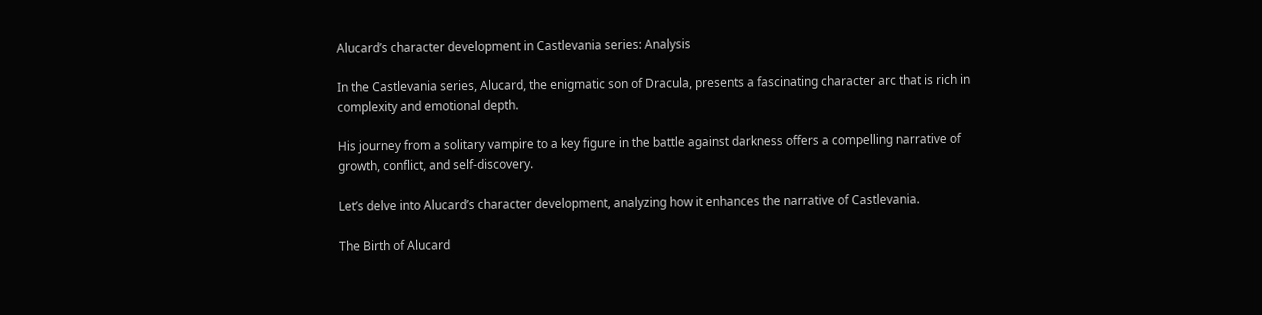Alucard’s character development in Castlevania series: Analysis

In the Castlevania series, Alucard, the enigmatic son of Dracula, presents a fascinating character arc that is rich in complexity and emotional depth.

His journey from a solitary vampire to a key figure in the battle against darkness offers a compelling narrative of growth, conflict, and self-discovery.

Let’s delve into Alucard’s character development, analyzing how it enhances the narrative of Castlevania.

The Birth of Alucard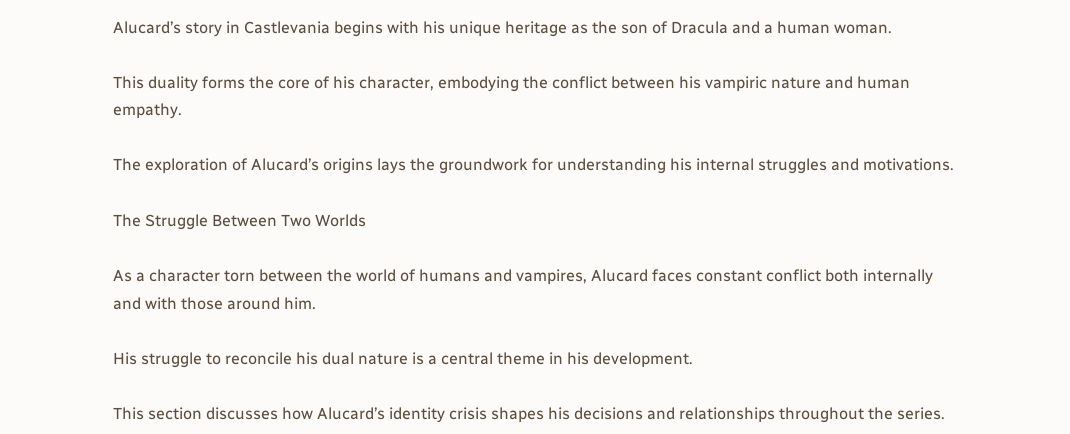Alucard’s story in Castlevania begins with his unique heritage as the son of Dracula and a human woman.

This duality forms the core of his character, embodying the conflict between his vampiric nature and human empathy.

The exploration of Alucard’s origins lays the groundwork for understanding his internal struggles and motivations.

The Struggle Between Two Worlds

As a character torn between the world of humans and vampires, Alucard faces constant conflict both internally and with those around him.

His struggle to reconcile his dual nature is a central theme in his development.

This section discusses how Alucard’s identity crisis shapes his decisions and relationships throughout the series.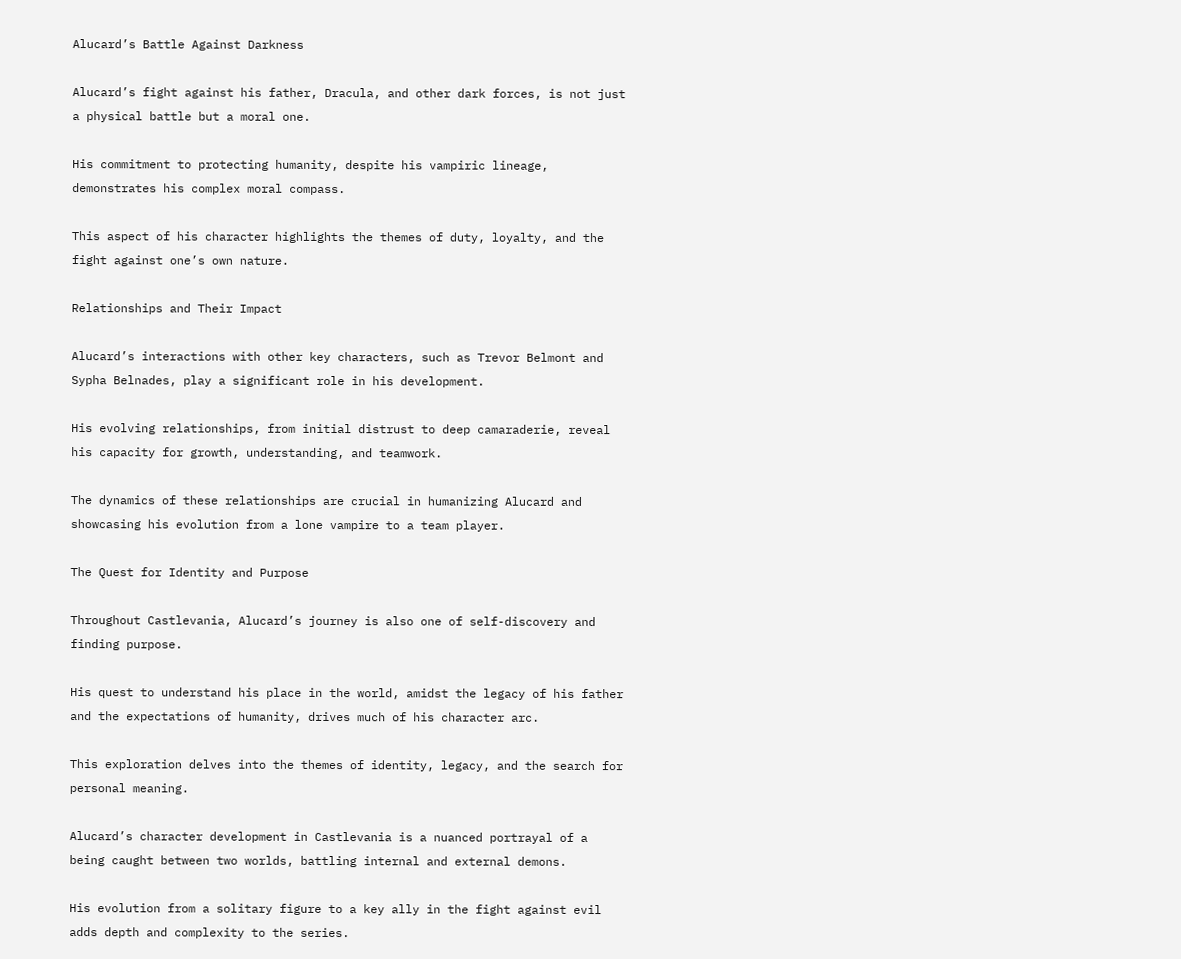Alucard’s Battle Against Darkness

Alucard’s fight against his father, Dracula, and other dark forces, is not just a physical battle but a moral one.

His commitment to protecting humanity, despite his vampiric lineage, demonstrates his complex moral compass.

This aspect of his character highlights the themes of duty, loyalty, and the fight against one’s own nature.

Relationships and Their Impact

Alucard’s interactions with other key characters, such as Trevor Belmont and Sypha Belnades, play a significant role in his development.

His evolving relationships, from initial distrust to deep camaraderie, reveal his capacity for growth, understanding, and teamwork.

The dynamics of these relationships are crucial in humanizing Alucard and showcasing his evolution from a lone vampire to a team player.

The Quest for Identity and Purpose

Throughout Castlevania, Alucard’s journey is also one of self-discovery and finding purpose.

His quest to understand his place in the world, amidst the legacy of his father and the expectations of humanity, drives much of his character arc.

This exploration delves into the themes of identity, legacy, and the search for personal meaning.

Alucard’s character development in Castlevania is a nuanced portrayal of a being caught between two worlds, battling internal and external demons.

His evolution from a solitary figure to a key ally in the fight against evil adds depth and complexity to the series.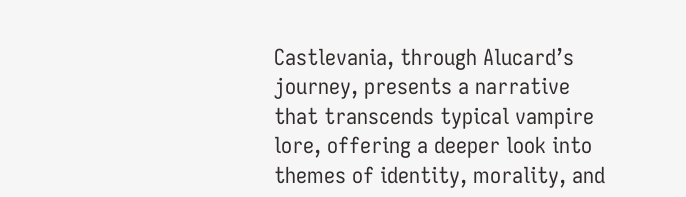Castlevania, through Alucard’s journey, presents a narrative that transcends typical vampire lore, offering a deeper look into themes of identity, morality, and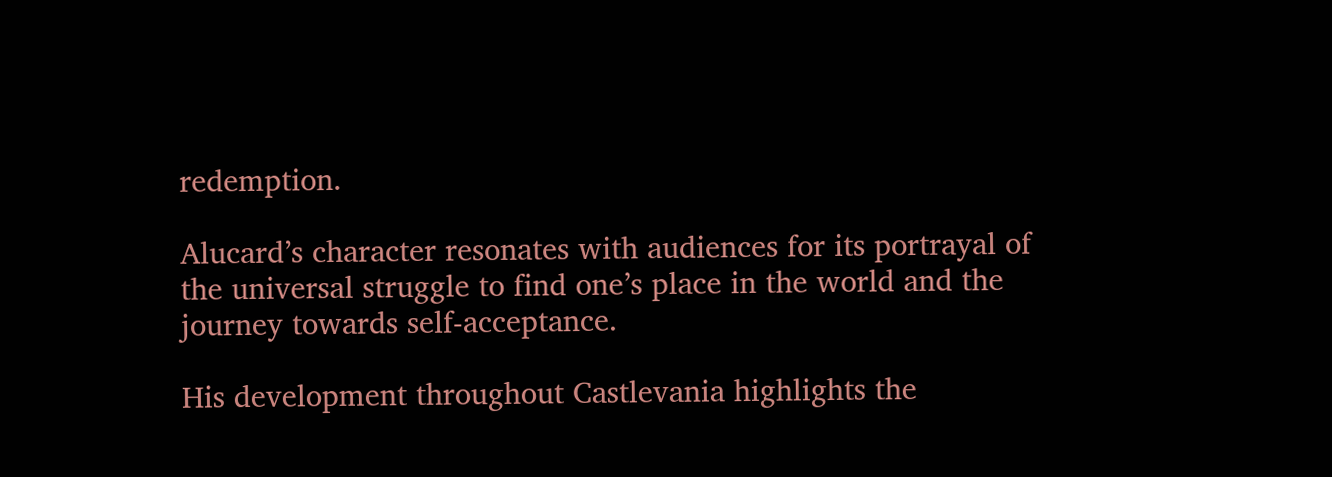redemption.

Alucard’s character resonates with audiences for its portrayal of the universal struggle to find one’s place in the world and the journey towards self-acceptance.

His development throughout Castlevania highlights the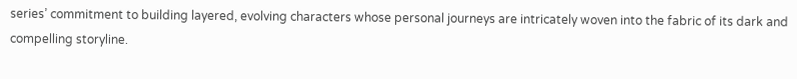series’ commitment to building layered, evolving characters whose personal journeys are intricately woven into the fabric of its dark and compelling storyline.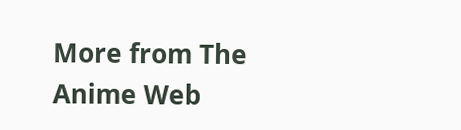More from The Anime Web